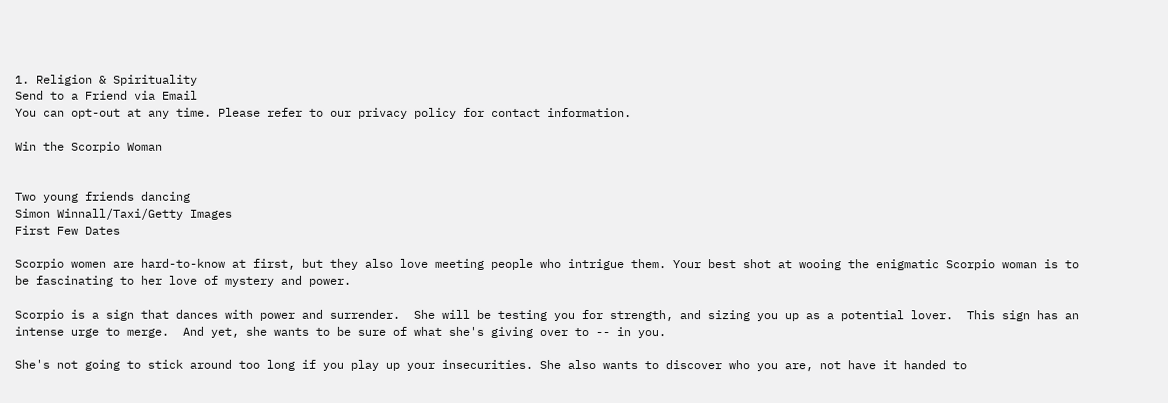1. Religion & Spirituality
Send to a Friend via Email
You can opt-out at any time. Please refer to our privacy policy for contact information.

Win the Scorpio Woman


Two young friends dancing
Simon Winnall/Taxi/Getty Images
First Few Dates

Scorpio women are hard-to-know at first, but they also love meeting people who intrigue them. Your best shot at wooing the enigmatic Scorpio woman is to be fascinating to her love of mystery and power.

Scorpio is a sign that dances with power and surrender.  She will be testing you for strength, and sizing you up as a potential lover.  This sign has an intense urge to merge.  And yet, she wants to be sure of what she's giving over to -- in you.

She's not going to stick around too long if you play up your insecurities. She also wants to discover who you are, not have it handed to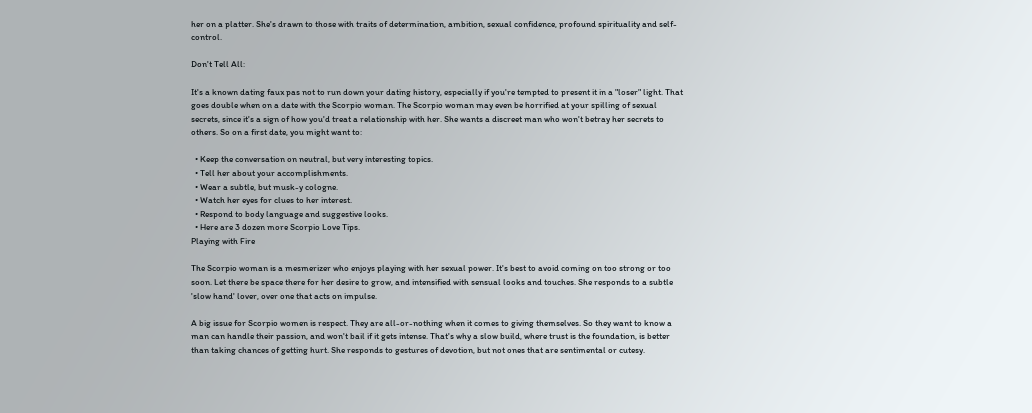her on a platter. She's drawn to those with traits of determination, ambition, sexual confidence, profound spirituality and self-control.

Don't Tell All:

It's a known dating faux pas not to run down your dating history, especially if you're tempted to present it in a "loser" light. That goes double when on a date with the Scorpio woman. The Scorpio woman may even be horrified at your spilling of sexual secrets, since it's a sign of how you'd treat a relationship with her. She wants a discreet man who won't betray her secrets to others. So on a first date, you might want to:

  • Keep the conversation on neutral, but very interesting topics.
  • Tell her about your accomplishments.
  • Wear a subtle, but musk-y cologne.
  • Watch her eyes for clues to her interest.
  • Respond to body language and suggestive looks.
  • Here are 3 dozen more Scorpio Love Tips.
Playing with Fire

The Scorpio woman is a mesmerizer who enjoys playing with her sexual power. It's best to avoid coming on too strong or too soon. Let there be space there for her desire to grow, and intensified with sensual looks and touches. She responds to a subtle 'slow hand' lover, over one that acts on impulse.

A big issue for Scorpio women is respect. They are all-or-nothing when it comes to giving themselves. So they want to know a man can handle their passion, and won't bail if it gets intense. That's why a slow build, where trust is the foundation, is better than taking chances of getting hurt. She responds to gestures of devotion, but not ones that are sentimental or cutesy.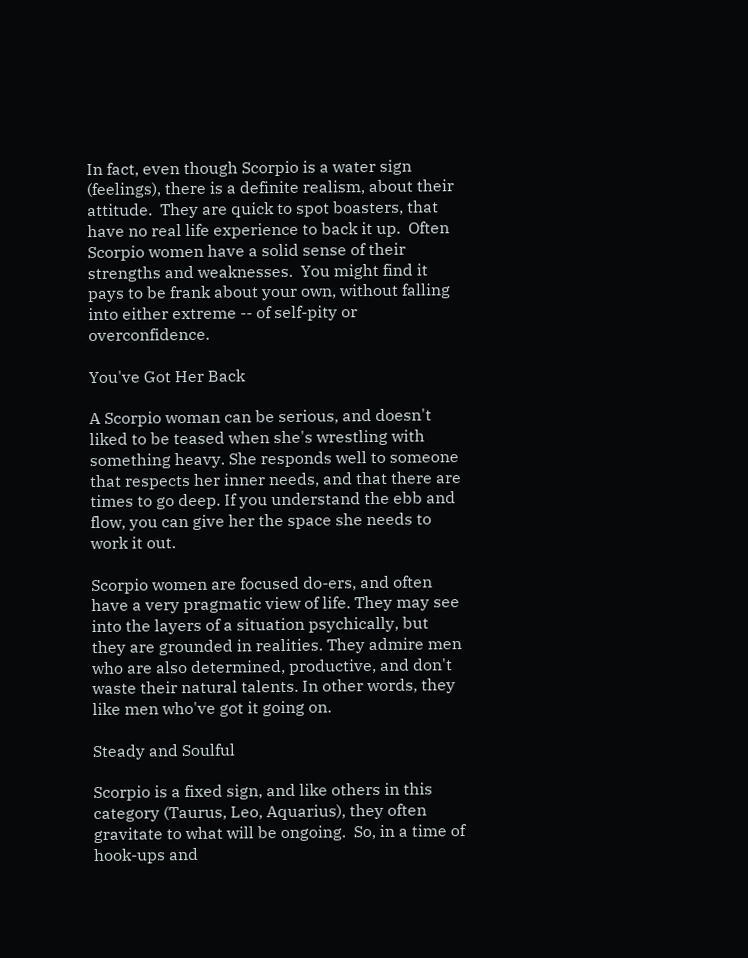In fact, even though Scorpio is a water sign (feelings), there is a definite realism, about their attitude.  They are quick to spot boasters, that have no real life experience to back it up.  Often Scorpio women have a solid sense of their strengths and weaknesses.  You might find it pays to be frank about your own, without falling into either extreme -- of self-pity or overconfidence.

You've Got Her Back

A Scorpio woman can be serious, and doesn't liked to be teased when she's wrestling with something heavy. She responds well to someone that respects her inner needs, and that there are times to go deep. If you understand the ebb and flow, you can give her the space she needs to work it out.

Scorpio women are focused do-ers, and often have a very pragmatic view of life. They may see into the layers of a situation psychically, but they are grounded in realities. They admire men who are also determined, productive, and don't waste their natural talents. In other words, they like men who've got it going on.

Steady and Soulful

Scorpio is a fixed sign, and like others in this category (Taurus, Leo, Aquarius), they often gravitate to what will be ongoing.  So, in a time of hook-ups and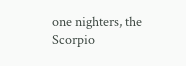one nighters, the Scorpio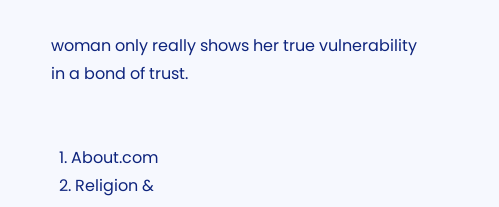woman only really shows her true vulnerability in a bond of trust.


  1. About.com
  2. Religion &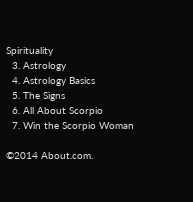Spirituality
  3. Astrology
  4. Astrology Basics
  5. The Signs
  6. All About Scorpio
  7. Win the Scorpio Woman

©2014 About.com.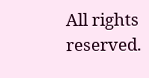All rights reserved.